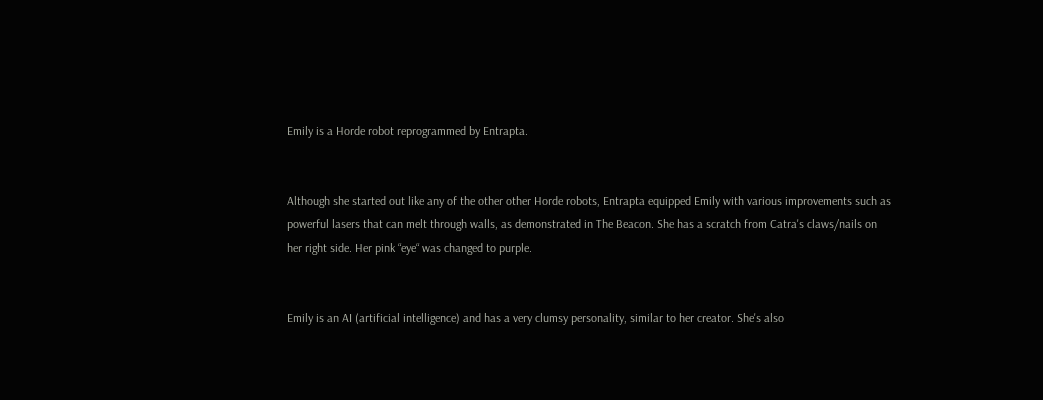Emily is a Horde robot reprogrammed by Entrapta.


Although she started out like any of the other other Horde robots, Entrapta equipped Emily with various improvements such as powerful lasers that can melt through walls, as demonstrated in The Beacon. She has a scratch from Catra's claws/nails on her right side. Her pink “eye“ was changed to purple.


Emily is an AI (artificial intelligence) and has a very clumsy personality, similar to her creator. She's also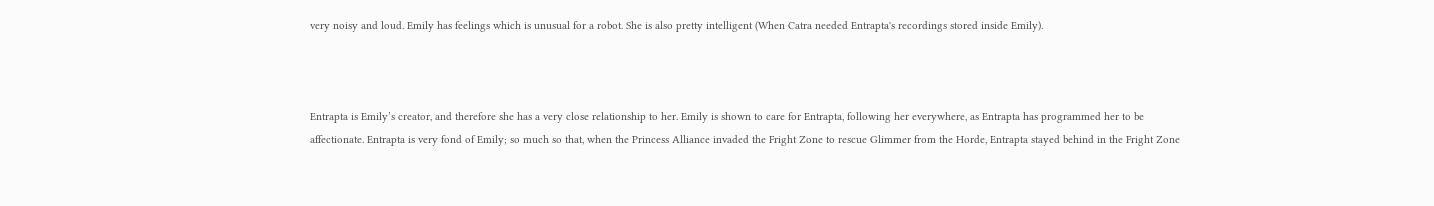very noisy and loud. Emily has feelings which is unusual for a robot. She is also pretty intelligent (When Catra needed Entrapta's recordings stored inside Emily).



Entrapta is Emily’s creator, and therefore she has a very close relationship to her. Emily is shown to care for Entrapta, following her everywhere, as Entrapta has programmed her to be affectionate. Entrapta is very fond of Emily; so much so that, when the Princess Alliance invaded the Fright Zone to rescue Glimmer from the Horde, Entrapta stayed behind in the Fright Zone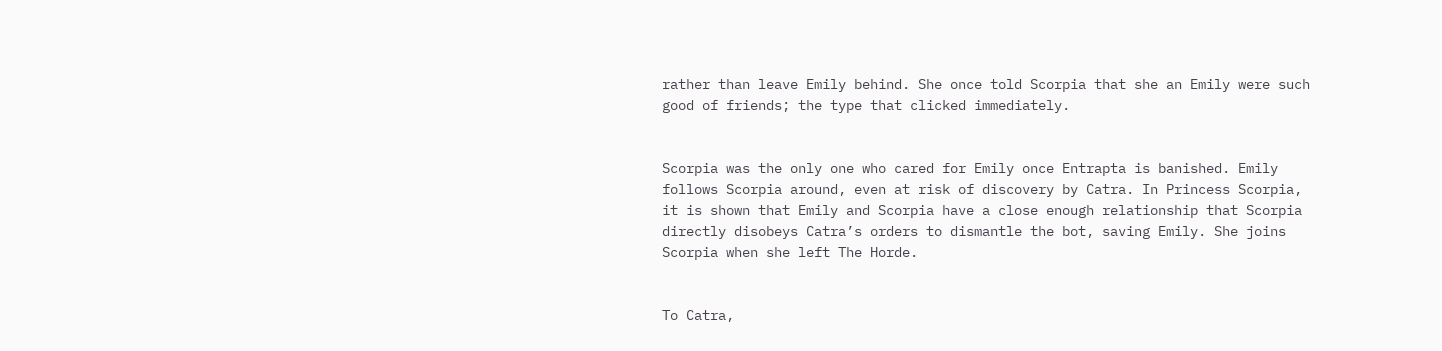rather than leave Emily behind. She once told Scorpia that she an Emily were such good of friends; the type that clicked immediately.


Scorpia was the only one who cared for Emily once Entrapta is banished. Emily follows Scorpia around, even at risk of discovery by Catra. In Princess Scorpia, it is shown that Emily and Scorpia have a close enough relationship that Scorpia directly disobeys Catra’s orders to dismantle the bot, saving Emily. She joins Scorpia when she left The Horde.


To Catra,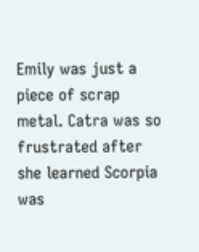Emily was just a piece of scrap metal. Catra was so frustrated after she learned Scorpia was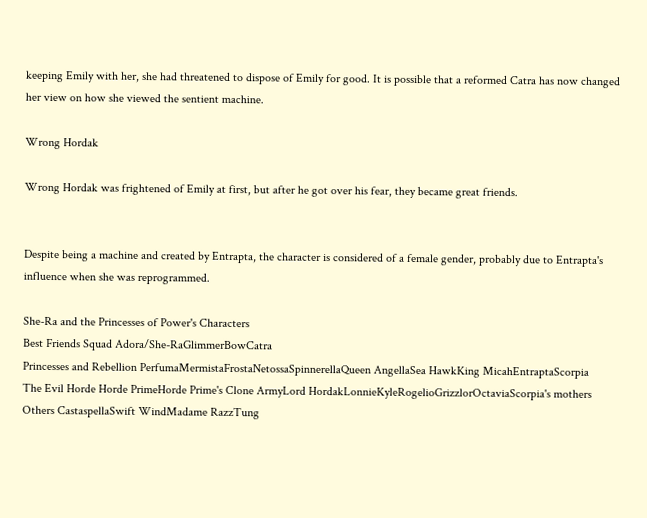keeping Emily with her, she had threatened to dispose of Emily for good. It is possible that a reformed Catra has now changed her view on how she viewed the sentient machine.

Wrong Hordak

Wrong Hordak was frightened of Emily at first, but after he got over his fear, they became great friends.


Despite being a machine and created by Entrapta, the character is considered of a female gender, probably due to Entrapta's influence when she was reprogrammed.

She-Ra and the Princesses of Power's Characters
Best Friends Squad Adora/She-RaGlimmerBowCatra
Princesses and Rebellion PerfumaMermistaFrostaNetossaSpinnerellaQueen AngellaSea HawkKing MicahEntraptaScorpia
The Evil Horde Horde PrimeHorde Prime's Clone ArmyLord HordakLonnieKyleRogelioGrizzlorOctaviaScorpia's mothers
Others CastaspellaSwift WindMadame RazzTung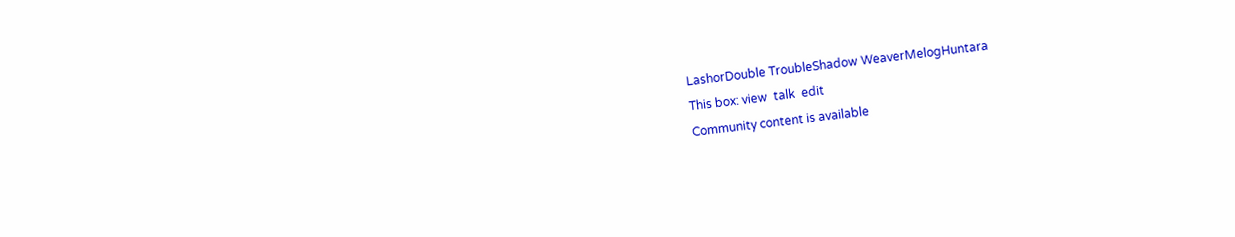LashorDouble TroubleShadow WeaverMelogHuntara
This box: view  talk  edit
Community content is available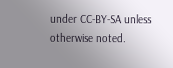under CC-BY-SA unless otherwise noted.